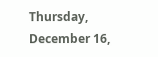Thursday, December 16,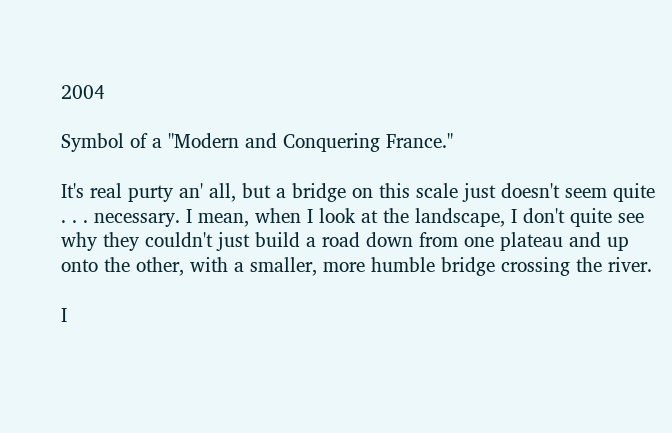2004

Symbol of a "Modern and Conquering France."

It's real purty an' all, but a bridge on this scale just doesn't seem quite . . . necessary. I mean, when I look at the landscape, I don't quite see why they couldn't just build a road down from one plateau and up onto the other, with a smaller, more humble bridge crossing the river.

I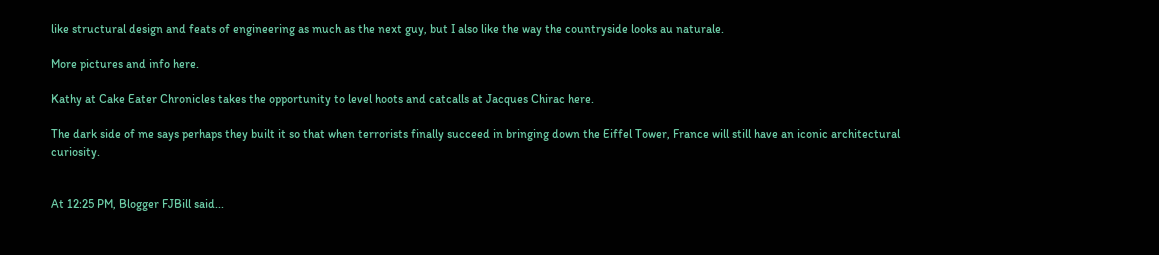like structural design and feats of engineering as much as the next guy, but I also like the way the countryside looks au naturale.

More pictures and info here.

Kathy at Cake Eater Chronicles takes the opportunity to level hoots and catcalls at Jacques Chirac here.

The dark side of me says perhaps they built it so that when terrorists finally succeed in bringing down the Eiffel Tower, France will still have an iconic architectural curiosity.


At 12:25 PM, Blogger FJBill said...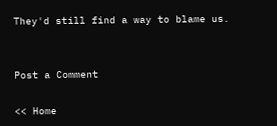They'd still find a way to blame us.


Post a Comment

<< Home